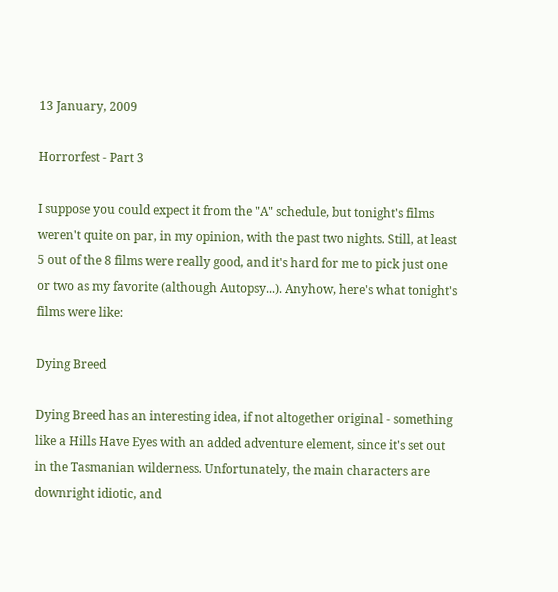13 January, 2009

Horrorfest - Part 3

I suppose you could expect it from the "A" schedule, but tonight's films weren't quite on par, in my opinion, with the past two nights. Still, at least 5 out of the 8 films were really good, and it's hard for me to pick just one or two as my favorite (although Autopsy...). Anyhow, here's what tonight's films were like:

Dying Breed

Dying Breed has an interesting idea, if not altogether original - something like a Hills Have Eyes with an added adventure element, since it's set out in the Tasmanian wilderness. Unfortunately, the main characters are downright idiotic, and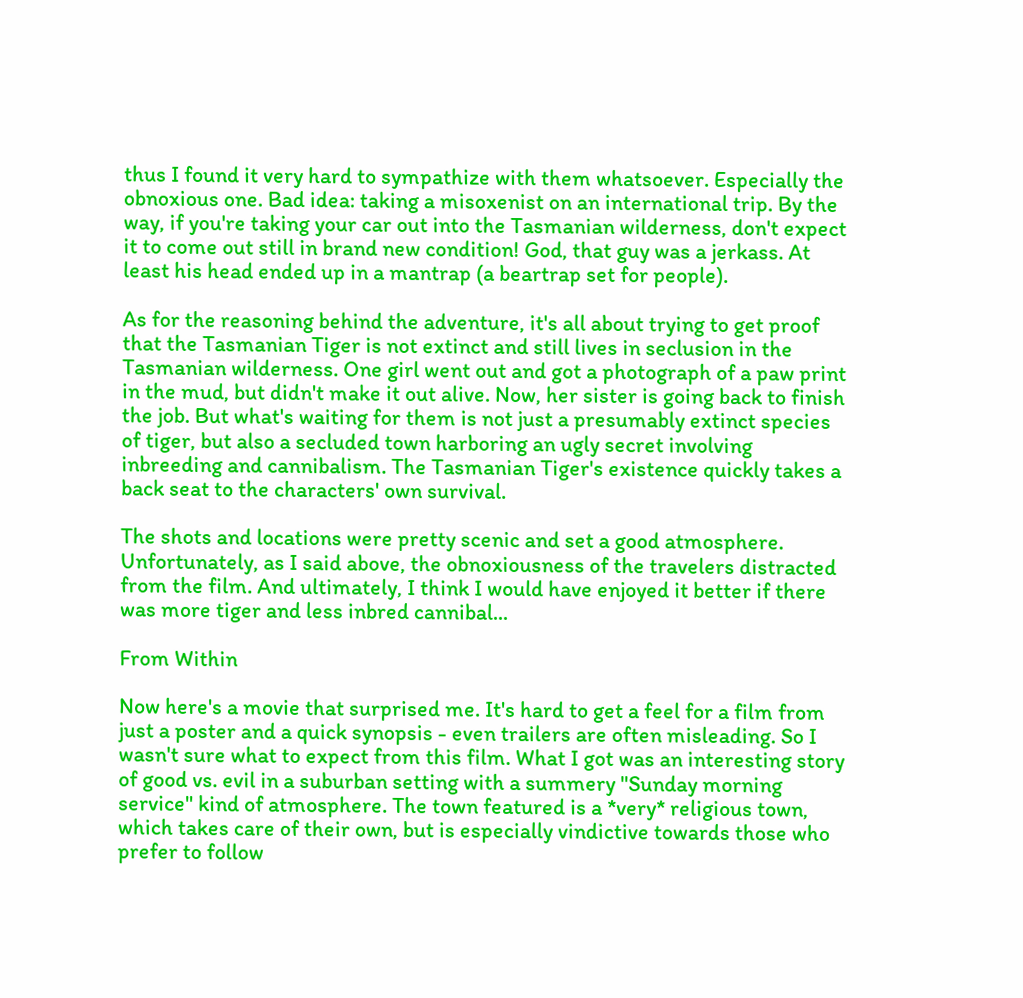thus I found it very hard to sympathize with them whatsoever. Especially the obnoxious one. Bad idea: taking a misoxenist on an international trip. By the way, if you're taking your car out into the Tasmanian wilderness, don't expect it to come out still in brand new condition! God, that guy was a jerkass. At least his head ended up in a mantrap (a beartrap set for people).

As for the reasoning behind the adventure, it's all about trying to get proof that the Tasmanian Tiger is not extinct and still lives in seclusion in the Tasmanian wilderness. One girl went out and got a photograph of a paw print in the mud, but didn't make it out alive. Now, her sister is going back to finish the job. But what's waiting for them is not just a presumably extinct species of tiger, but also a secluded town harboring an ugly secret involving inbreeding and cannibalism. The Tasmanian Tiger's existence quickly takes a back seat to the characters' own survival.

The shots and locations were pretty scenic and set a good atmosphere. Unfortunately, as I said above, the obnoxiousness of the travelers distracted from the film. And ultimately, I think I would have enjoyed it better if there was more tiger and less inbred cannibal...

From Within

Now here's a movie that surprised me. It's hard to get a feel for a film from just a poster and a quick synopsis - even trailers are often misleading. So I wasn't sure what to expect from this film. What I got was an interesting story of good vs. evil in a suburban setting with a summery "Sunday morning service" kind of atmosphere. The town featured is a *very* religious town, which takes care of their own, but is especially vindictive towards those who prefer to follow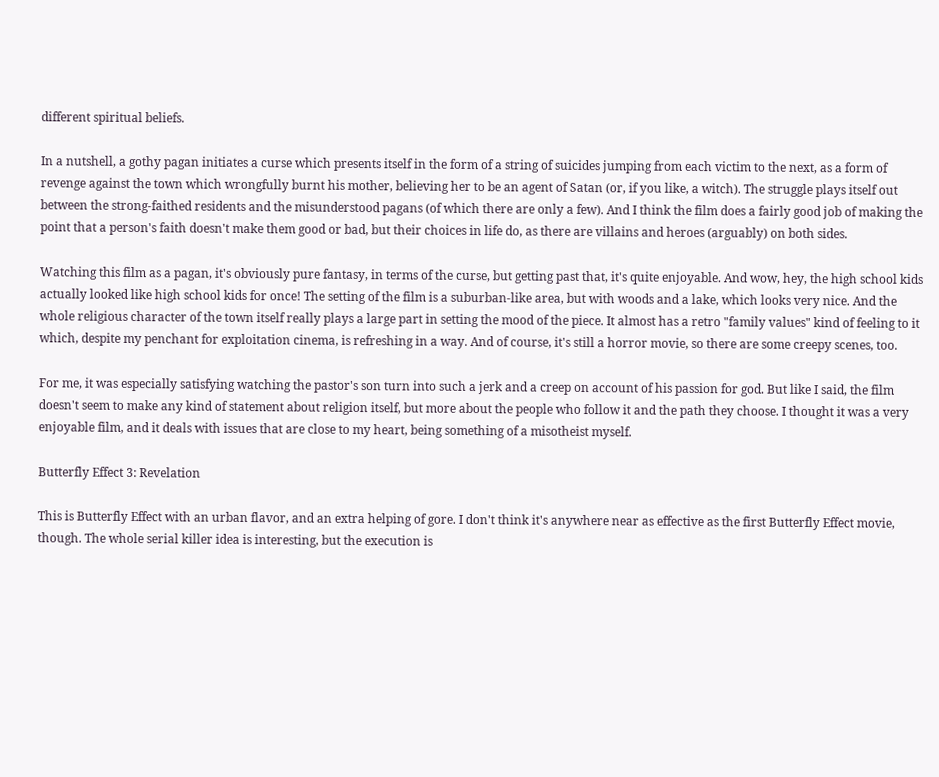different spiritual beliefs.

In a nutshell, a gothy pagan initiates a curse which presents itself in the form of a string of suicides jumping from each victim to the next, as a form of revenge against the town which wrongfully burnt his mother, believing her to be an agent of Satan (or, if you like, a witch). The struggle plays itself out between the strong-faithed residents and the misunderstood pagans (of which there are only a few). And I think the film does a fairly good job of making the point that a person's faith doesn't make them good or bad, but their choices in life do, as there are villains and heroes (arguably) on both sides.

Watching this film as a pagan, it's obviously pure fantasy, in terms of the curse, but getting past that, it's quite enjoyable. And wow, hey, the high school kids actually looked like high school kids for once! The setting of the film is a suburban-like area, but with woods and a lake, which looks very nice. And the whole religious character of the town itself really plays a large part in setting the mood of the piece. It almost has a retro "family values" kind of feeling to it which, despite my penchant for exploitation cinema, is refreshing in a way. And of course, it's still a horror movie, so there are some creepy scenes, too.

For me, it was especially satisfying watching the pastor's son turn into such a jerk and a creep on account of his passion for god. But like I said, the film doesn't seem to make any kind of statement about religion itself, but more about the people who follow it and the path they choose. I thought it was a very enjoyable film, and it deals with issues that are close to my heart, being something of a misotheist myself.

Butterfly Effect 3: Revelation

This is Butterfly Effect with an urban flavor, and an extra helping of gore. I don't think it's anywhere near as effective as the first Butterfly Effect movie, though. The whole serial killer idea is interesting, but the execution is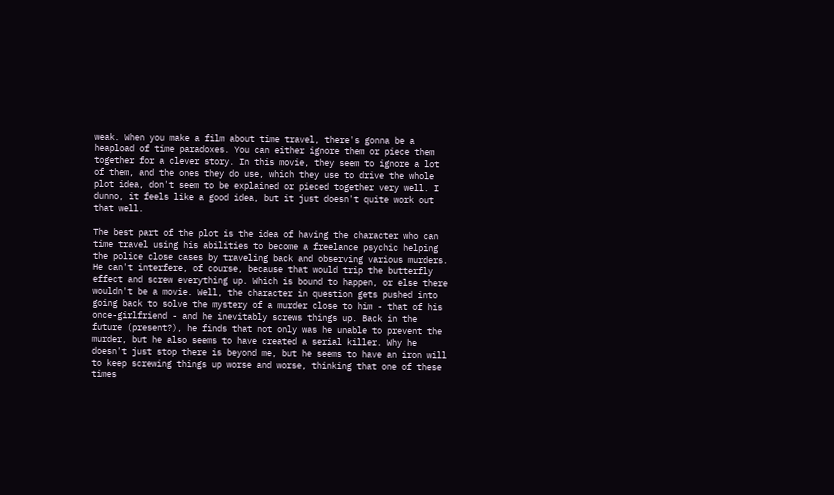weak. When you make a film about time travel, there's gonna be a heapload of time paradoxes. You can either ignore them or piece them together for a clever story. In this movie, they seem to ignore a lot of them, and the ones they do use, which they use to drive the whole plot idea, don't seem to be explained or pieced together very well. I dunno, it feels like a good idea, but it just doesn't quite work out that well.

The best part of the plot is the idea of having the character who can time travel using his abilities to become a freelance psychic helping the police close cases by traveling back and observing various murders. He can't interfere, of course, because that would trip the butterfly effect and screw everything up. Which is bound to happen, or else there wouldn't be a movie. Well, the character in question gets pushed into going back to solve the mystery of a murder close to him - that of his once-girlfriend - and he inevitably screws things up. Back in the future (present?), he finds that not only was he unable to prevent the murder, but he also seems to have created a serial killer. Why he doesn't just stop there is beyond me, but he seems to have an iron will to keep screwing things up worse and worse, thinking that one of these times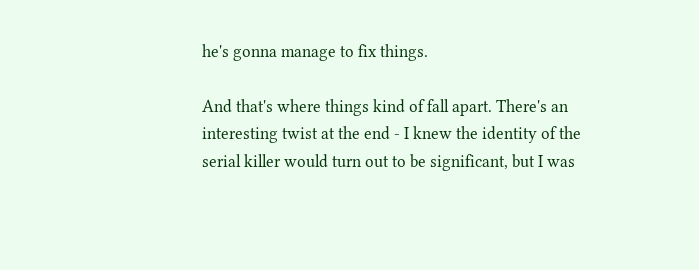he's gonna manage to fix things.

And that's where things kind of fall apart. There's an interesting twist at the end - I knew the identity of the serial killer would turn out to be significant, but I was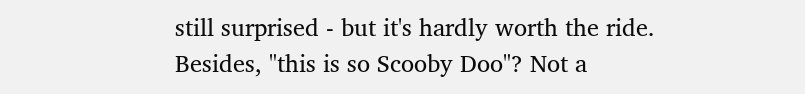still surprised - but it's hardly worth the ride. Besides, "this is so Scooby Doo"? Not a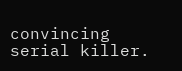convincing serial killer.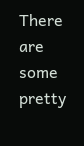There are some pretty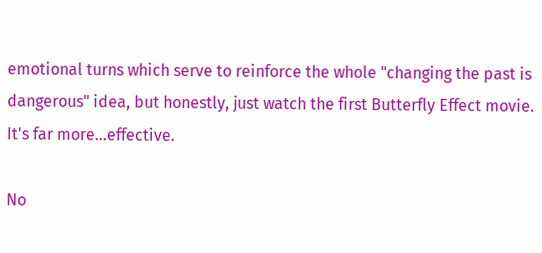emotional turns which serve to reinforce the whole "changing the past is dangerous" idea, but honestly, just watch the first Butterfly Effect movie. It's far more...effective.

No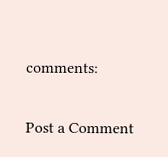comments:

Post a Comment